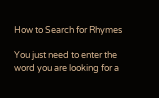How to Search for Rhymes

You just need to enter the word you are looking for a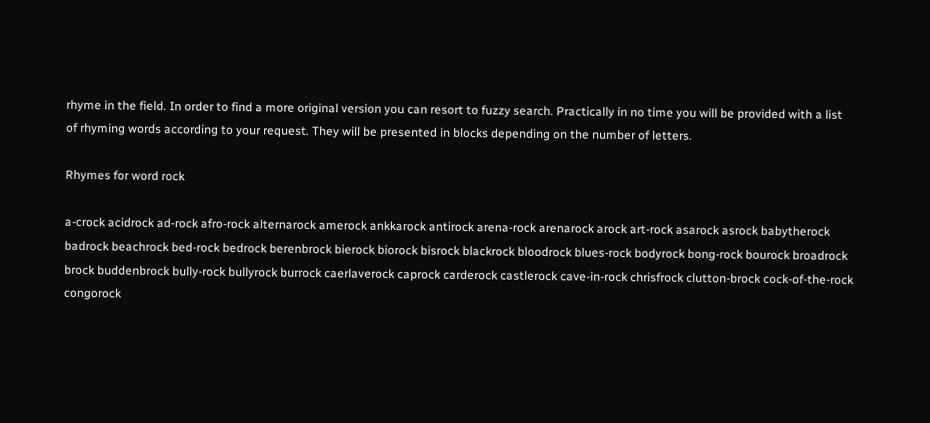rhyme in the field. In order to find a more original version you can resort to fuzzy search. Practically in no time you will be provided with a list of rhyming words according to your request. They will be presented in blocks depending on the number of letters.

Rhymes for word rock

a-crock acidrock ad-rock afro-rock alternarock amerock ankkarock antirock arena-rock arenarock arock art-rock asarock asrock babytherock badrock beachrock bed-rock bedrock berenbrock bierock biorock bisrock blackrock bloodrock blues-rock bodyrock bong-rock bourock broadrock brock buddenbrock bully-rock bullyrock burrock caerlaverock caprock carderock castlerock cave-in-rock chrisfrock clutton-brock cock-of-the-rock congorock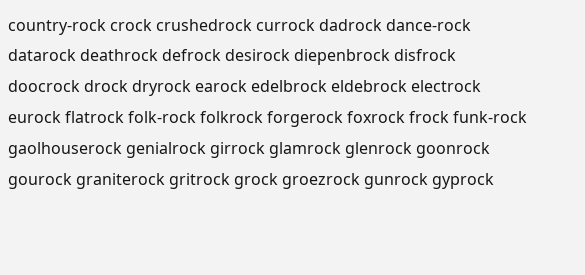country-rock crock crushedrock currock dadrock dance-rock datarock deathrock defrock desirock diepenbrock disfrock doocrock drock dryrock earock edelbrock eldebrock electrock eurock flatrock folk-rock folkrock forgerock foxrock frock funk-rock gaolhouserock genialrock girrock glamrock glenrock goonrock gourock graniterock gritrock grock groezrock gunrock gyprock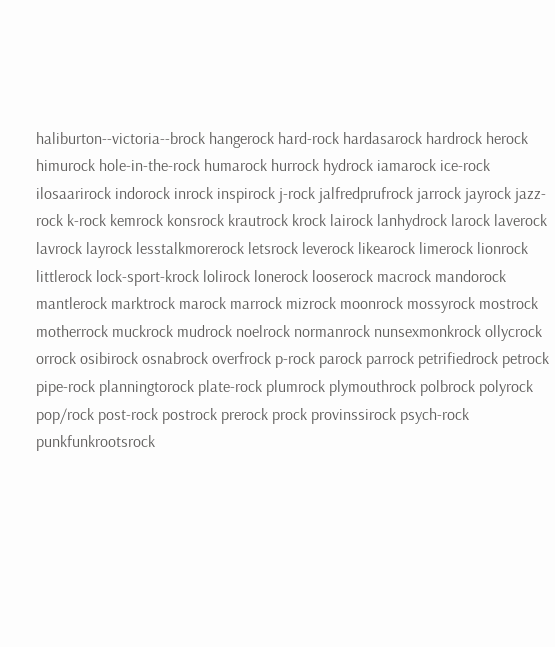haliburton--victoria--brock hangerock hard-rock hardasarock hardrock herock himurock hole-in-the-rock humarock hurrock hydrock iamarock ice-rock ilosaarirock indorock inrock inspirock j-rock jalfredprufrock jarrock jayrock jazz-rock k-rock kemrock konsrock krautrock krock lairock lanhydrock larock laverock lavrock layrock lesstalkmorerock letsrock leverock likearock limerock lionrock littlerock lock-sport-krock lolirock lonerock looserock macrock mandorock mantlerock marktrock marock marrock mizrock moonrock mossyrock mostrock motherrock muckrock mudrock noelrock normanrock nunsexmonkrock ollycrock orrock osibirock osnabrock overfrock p-rock parock parrock petrifiedrock petrock pipe-rock planningtorock plate-rock plumrock plymouthrock polbrock polyrock pop/rock post-rock postrock prerock prock provinssirock psych-rock punkfunkrootsrock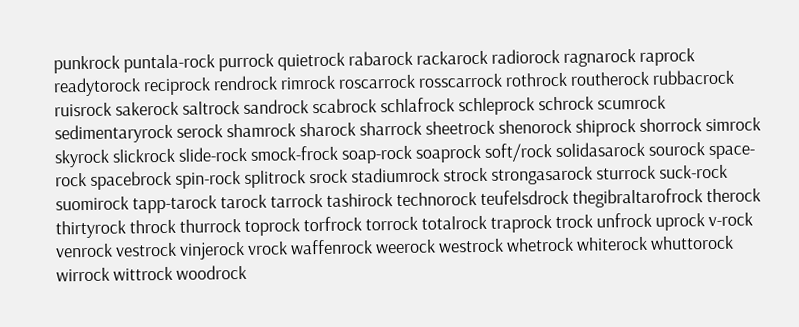punkrock puntala-rock purrock quietrock rabarock rackarock radiorock ragnarock raprock readytorock reciprock rendrock rimrock roscarrock rosscarrock rothrock routherock rubbacrock ruisrock sakerock saltrock sandrock scabrock schlafrock schleprock schrock scumrock sedimentaryrock serock shamrock sharock sharrock sheetrock shenorock shiprock shorrock simrock skyrock slickrock slide-rock smock-frock soap-rock soaprock soft/rock solidasarock sourock space-rock spacebrock spin-rock splitrock srock stadiumrock strock strongasarock sturrock suck-rock suomirock tapp-tarock tarock tarrock tashirock technorock teufelsdrock thegibraltarofrock therock thirtyrock throck thurrock toprock torfrock torrock totalrock traprock trock unfrock uprock v-rock venrock vestrock vinjerock vrock waffenrock weerock westrock whetrock whiterock whuttorock wirrock wittrock woodrock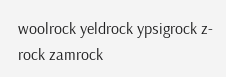woolrock yeldrock ypsigrock z-rock zamrock